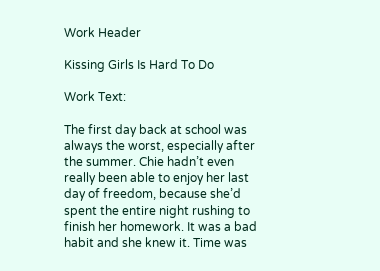Work Header

Kissing Girls Is Hard To Do

Work Text:

The first day back at school was always the worst, especially after the summer. Chie hadn’t even really been able to enjoy her last day of freedom, because she’d spent the entire night rushing to finish her homework. It was a bad habit and she knew it. Time was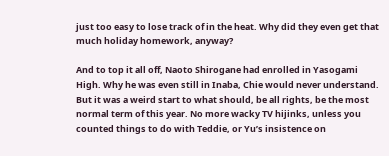just too easy to lose track of in the heat. Why did they even get that much holiday homework, anyway?

And to top it all off, Naoto Shirogane had enrolled in Yasogami High. Why he was even still in Inaba, Chie would never understand. But it was a weird start to what should, be all rights, be the most normal term of this year. No more wacky TV hijinks, unless you counted things to do with Teddie, or Yu’s insistence on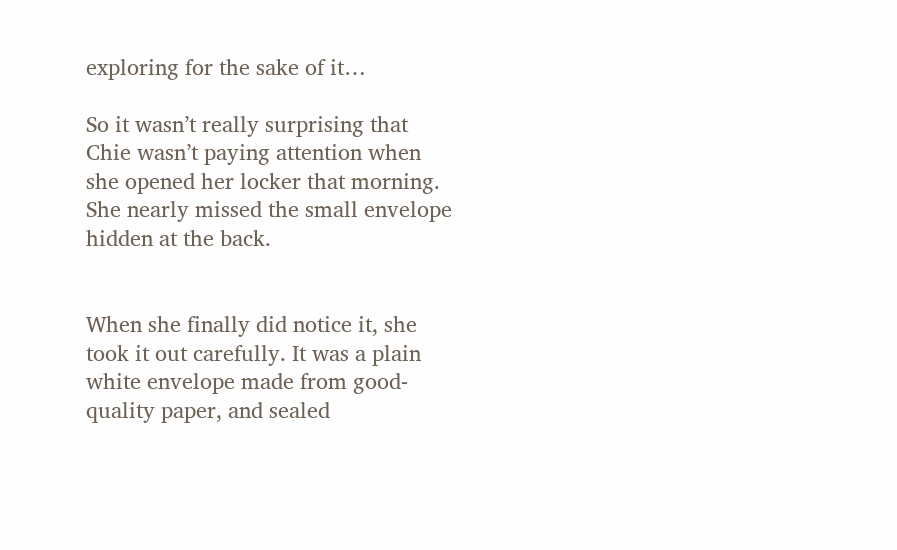exploring for the sake of it…

So it wasn’t really surprising that Chie wasn’t paying attention when she opened her locker that morning. She nearly missed the small envelope hidden at the back.


When she finally did notice it, she took it out carefully. It was a plain white envelope made from good-quality paper, and sealed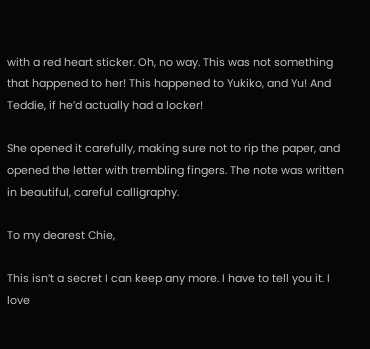with a red heart sticker. Oh, no way. This was not something that happened to her! This happened to Yukiko, and Yu! And Teddie, if he’d actually had a locker!

She opened it carefully, making sure not to rip the paper, and opened the letter with trembling fingers. The note was written in beautiful, careful calligraphy.

To my dearest Chie,

This isn’t a secret I can keep any more. I have to tell you it. I love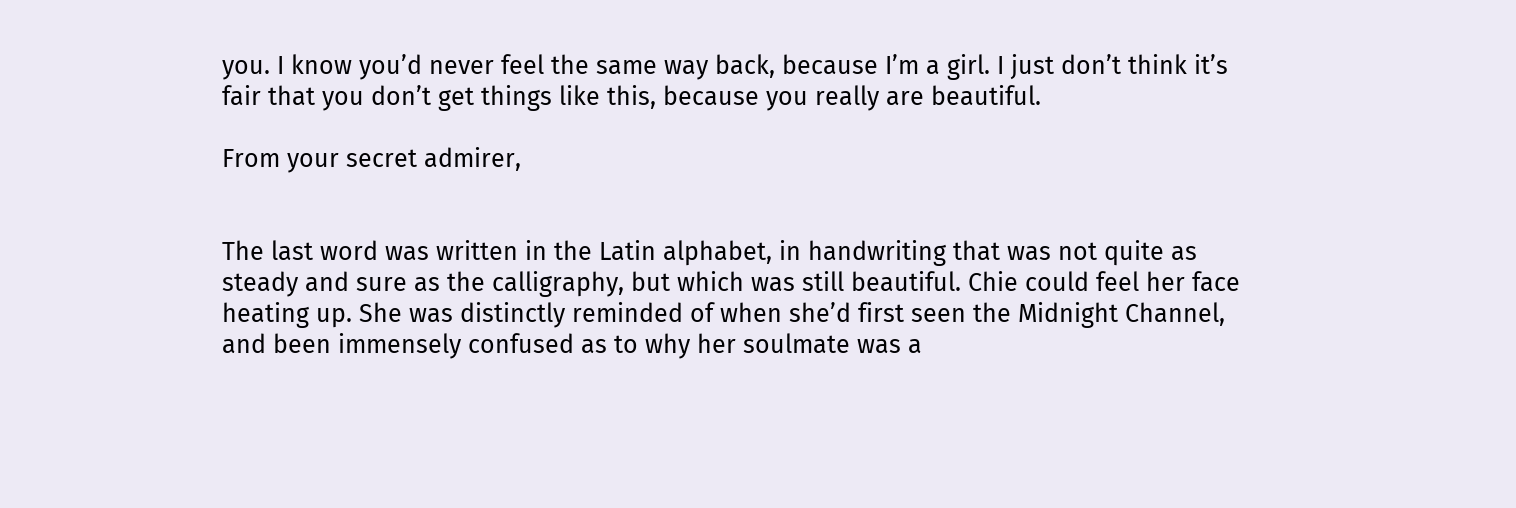you. I know you’d never feel the same way back, because I’m a girl. I just don’t think it’s fair that you don’t get things like this, because you really are beautiful.

From your secret admirer,


The last word was written in the Latin alphabet, in handwriting that was not quite as steady and sure as the calligraphy, but which was still beautiful. Chie could feel her face heating up. She was distinctly reminded of when she’d first seen the Midnight Channel, and been immensely confused as to why her soulmate was a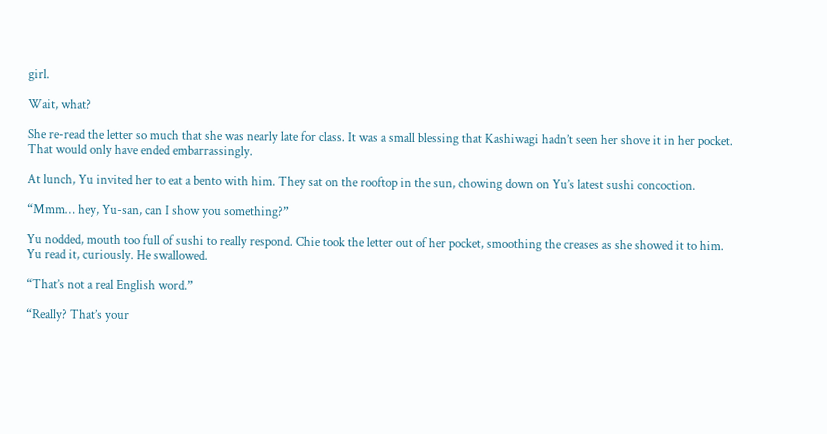girl.

Wait, what?

She re-read the letter so much that she was nearly late for class. It was a small blessing that Kashiwagi hadn’t seen her shove it in her pocket. That would only have ended embarrassingly.

At lunch, Yu invited her to eat a bento with him. They sat on the rooftop in the sun, chowing down on Yu’s latest sushi concoction.

“Mmm… hey, Yu-san, can I show you something?”

Yu nodded, mouth too full of sushi to really respond. Chie took the letter out of her pocket, smoothing the creases as she showed it to him. Yu read it, curiously. He swallowed.

“That’s not a real English word.”

“Really? That’s your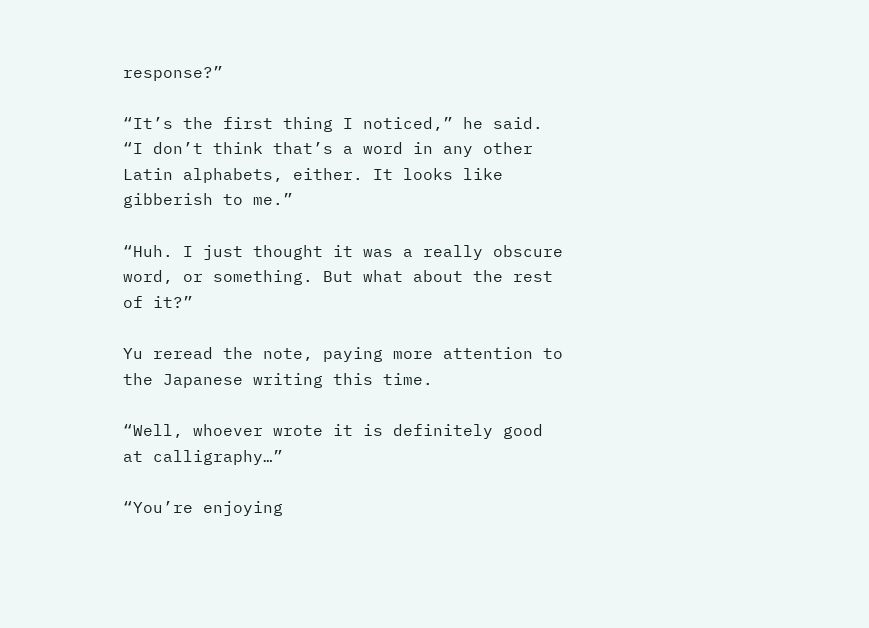response?”

“It’s the first thing I noticed,” he said. “I don’t think that’s a word in any other Latin alphabets, either. It looks like gibberish to me.”

“Huh. I just thought it was a really obscure word, or something. But what about the rest of it?”

Yu reread the note, paying more attention to the Japanese writing this time.

“Well, whoever wrote it is definitely good at calligraphy…”

“You’re enjoying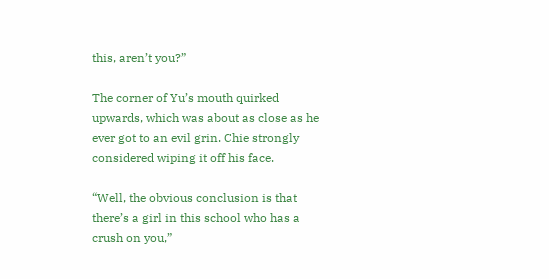this, aren’t you?”

The corner of Yu’s mouth quirked upwards, which was about as close as he ever got to an evil grin. Chie strongly considered wiping it off his face.

“Well, the obvious conclusion is that there’s a girl in this school who has a crush on you,”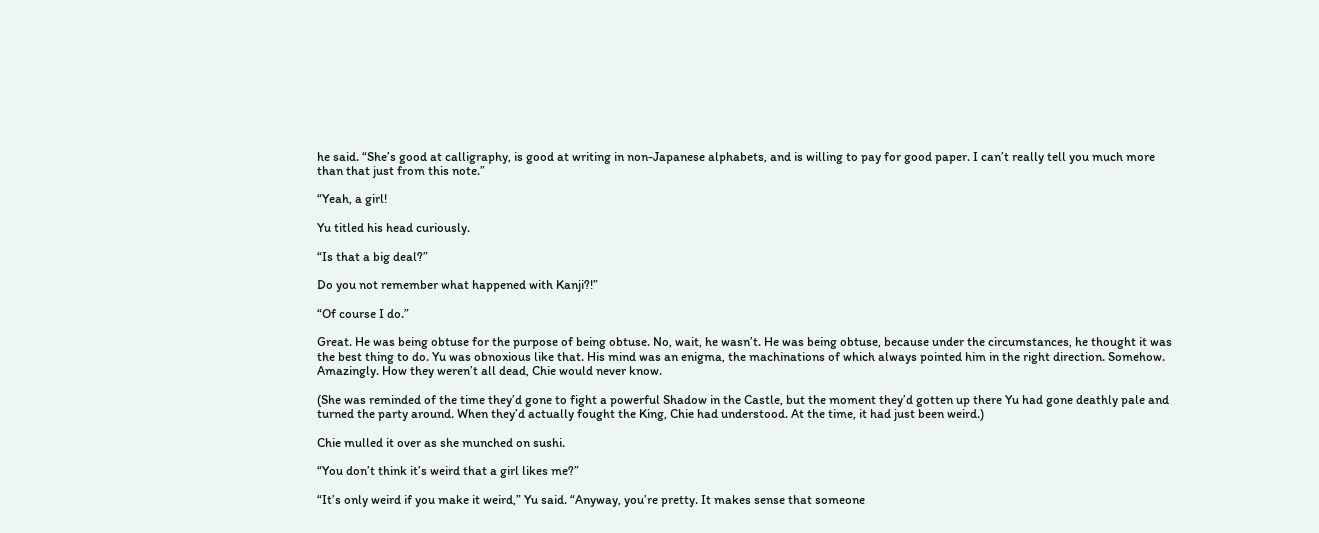he said. “She’s good at calligraphy, is good at writing in non-Japanese alphabets, and is willing to pay for good paper. I can’t really tell you much more than that just from this note.”

“Yeah, a girl!

Yu titled his head curiously.

“Is that a big deal?”

Do you not remember what happened with Kanji?!”

“Of course I do.”

Great. He was being obtuse for the purpose of being obtuse. No, wait, he wasn’t. He was being obtuse, because under the circumstances, he thought it was the best thing to do. Yu was obnoxious like that. His mind was an enigma, the machinations of which always pointed him in the right direction. Somehow. Amazingly. How they weren’t all dead, Chie would never know.

(She was reminded of the time they’d gone to fight a powerful Shadow in the Castle, but the moment they’d gotten up there Yu had gone deathly pale and turned the party around. When they’d actually fought the King, Chie had understood. At the time, it had just been weird.)

Chie mulled it over as she munched on sushi.

“You don’t think it’s weird that a girl likes me?”

“It’s only weird if you make it weird,” Yu said. “Anyway, you’re pretty. It makes sense that someone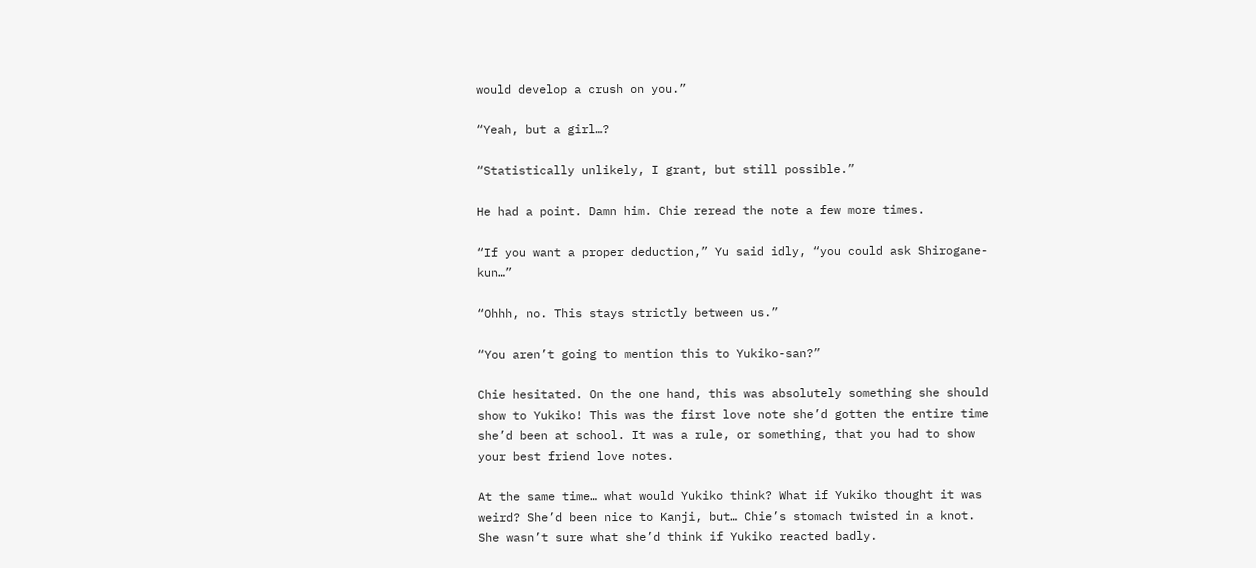would develop a crush on you.”

“Yeah, but a girl…?

“Statistically unlikely, I grant, but still possible.”

He had a point. Damn him. Chie reread the note a few more times.

“If you want a proper deduction,” Yu said idly, “you could ask Shirogane-kun…”

“Ohhh, no. This stays strictly between us.”

“You aren’t going to mention this to Yukiko-san?”

Chie hesitated. On the one hand, this was absolutely something she should show to Yukiko! This was the first love note she’d gotten the entire time she’d been at school. It was a rule, or something, that you had to show your best friend love notes.

At the same time… what would Yukiko think? What if Yukiko thought it was weird? She’d been nice to Kanji, but… Chie’s stomach twisted in a knot. She wasn’t sure what she’d think if Yukiko reacted badly.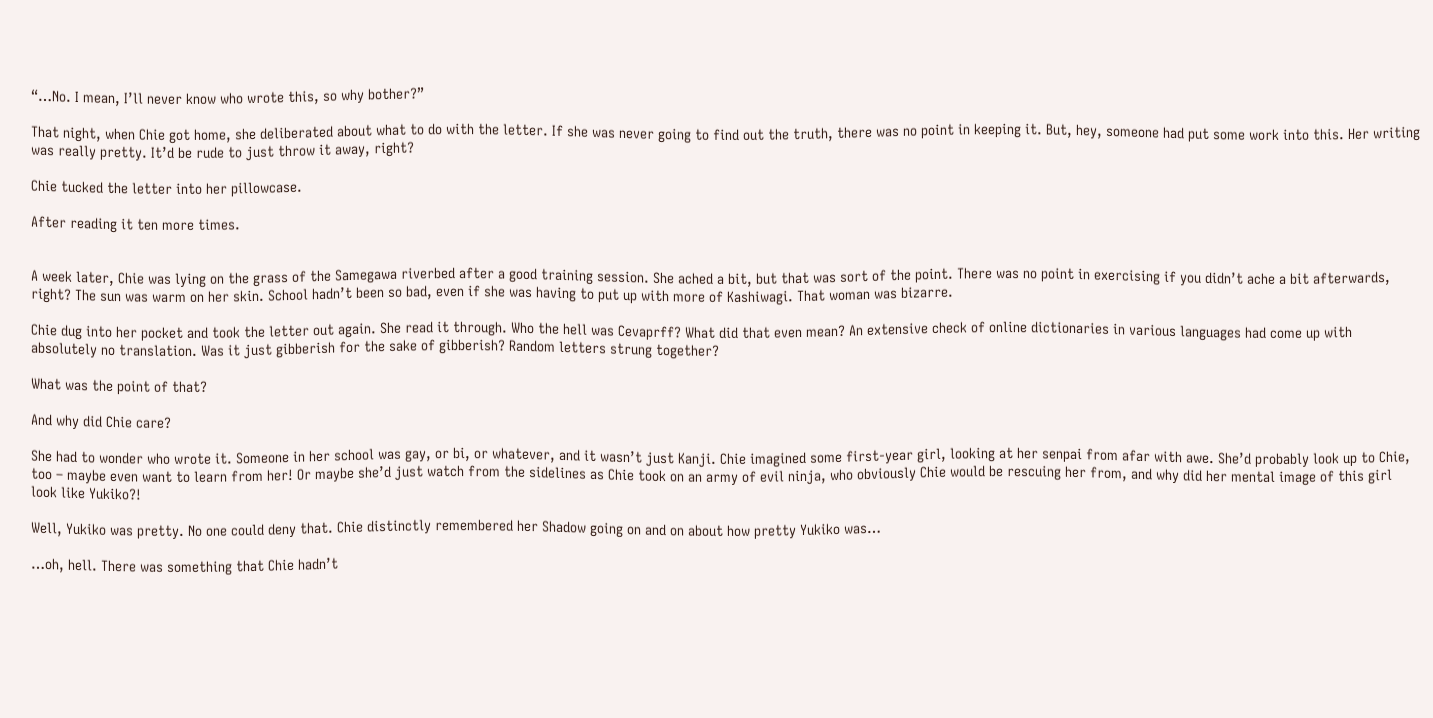“…No. I mean, I’ll never know who wrote this, so why bother?”

That night, when Chie got home, she deliberated about what to do with the letter. If she was never going to find out the truth, there was no point in keeping it. But, hey, someone had put some work into this. Her writing was really pretty. It’d be rude to just throw it away, right?

Chie tucked the letter into her pillowcase.

After reading it ten more times.


A week later, Chie was lying on the grass of the Samegawa riverbed after a good training session. She ached a bit, but that was sort of the point. There was no point in exercising if you didn’t ache a bit afterwards, right? The sun was warm on her skin. School hadn’t been so bad, even if she was having to put up with more of Kashiwagi. That woman was bizarre.

Chie dug into her pocket and took the letter out again. She read it through. Who the hell was Cevaprff? What did that even mean? An extensive check of online dictionaries in various languages had come up with absolutely no translation. Was it just gibberish for the sake of gibberish? Random letters strung together?

What was the point of that?

And why did Chie care?

She had to wonder who wrote it. Someone in her school was gay, or bi, or whatever, and it wasn’t just Kanji. Chie imagined some first-year girl, looking at her senpai from afar with awe. She’d probably look up to Chie, too – maybe even want to learn from her! Or maybe she’d just watch from the sidelines as Chie took on an army of evil ninja, who obviously Chie would be rescuing her from, and why did her mental image of this girl look like Yukiko?!

Well, Yukiko was pretty. No one could deny that. Chie distinctly remembered her Shadow going on and on about how pretty Yukiko was…

…oh, hell. There was something that Chie hadn’t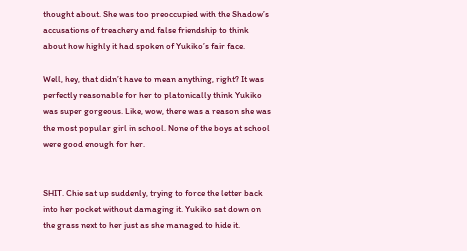thought about. She was too preoccupied with the Shadow’s accusations of treachery and false friendship to think about how highly it had spoken of Yukiko’s fair face.

Well, hey, that didn’t have to mean anything, right? It was perfectly reasonable for her to platonically think Yukiko was super gorgeous. Like, wow, there was a reason she was the most popular girl in school. None of the boys at school were good enough for her.


SHIT. Chie sat up suddenly, trying to force the letter back into her pocket without damaging it. Yukiko sat down on the grass next to her just as she managed to hide it.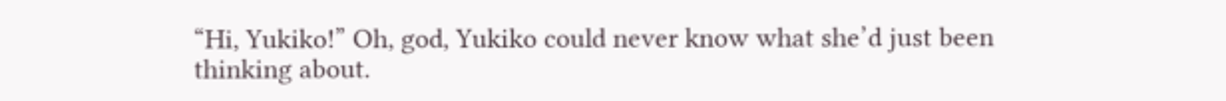“Hi, Yukiko!” Oh, god, Yukiko could never know what she’d just been thinking about.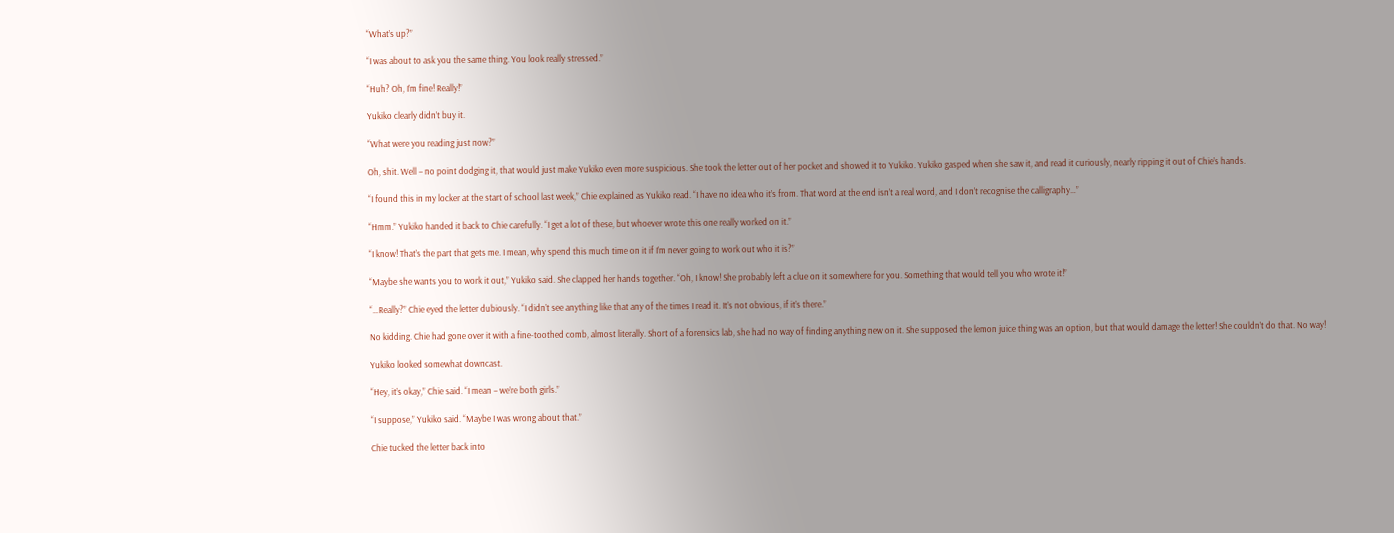“What’s up?”

“I was about to ask you the same thing. You look really stressed.”

“Huh? Oh, I’m fine! Really!”

Yukiko clearly didn’t buy it.

“What were you reading just now?”

Oh, shit. Well – no point dodging it, that would just make Yukiko even more suspicious. She took the letter out of her pocket and showed it to Yukiko. Yukiko gasped when she saw it, and read it curiously, nearly ripping it out of Chie’s hands.

“I found this in my locker at the start of school last week,” Chie explained as Yukiko read. “I have no idea who it’s from. That word at the end isn’t a real word, and I don’t recognise the calligraphy…”

“Hmm.” Yukiko handed it back to Chie carefully. “I get a lot of these, but whoever wrote this one really worked on it.”

“I know! That’s the part that gets me. I mean, why spend this much time on it if I’m never going to work out who it is?”

“Maybe she wants you to work it out,” Yukiko said. She clapped her hands together. “Oh, I know! She probably left a clue on it somewhere for you. Something that would tell you who wrote it!”

“…Really?” Chie eyed the letter dubiously. “I didn’t see anything like that any of the times I read it. It’s not obvious, if it’s there.”

No kidding. Chie had gone over it with a fine-toothed comb, almost literally. Short of a forensics lab, she had no way of finding anything new on it. She supposed the lemon juice thing was an option, but that would damage the letter! She couldn’t do that. No way!

Yukiko looked somewhat downcast.

“Hey, it’s okay,” Chie said. “I mean – we’re both girls.”

“I suppose,” Yukiko said. “Maybe I was wrong about that.”

Chie tucked the letter back into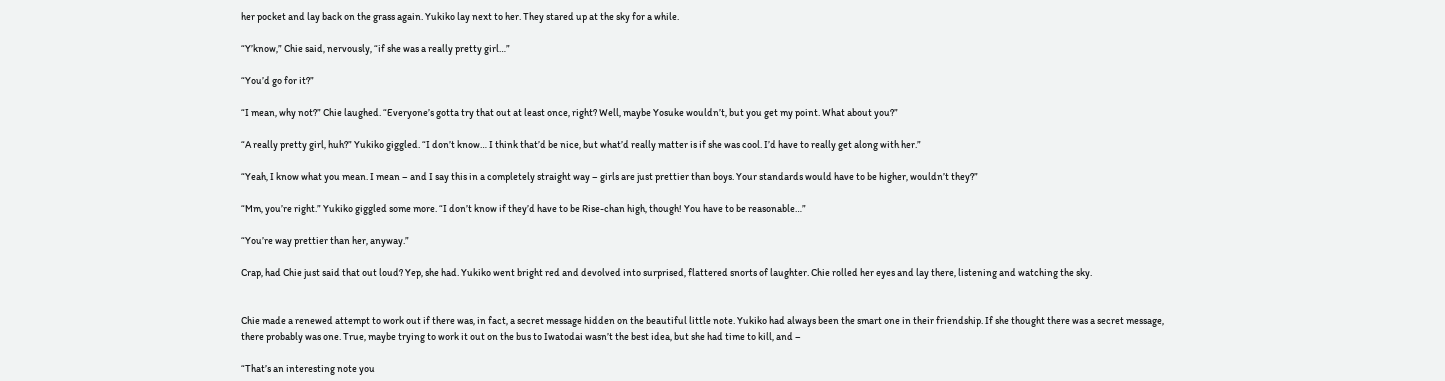her pocket and lay back on the grass again. Yukiko lay next to her. They stared up at the sky for a while.

“Y’know,” Chie said, nervously, “if she was a really pretty girl…”

“You’d go for it?”

“I mean, why not?” Chie laughed. “Everyone’s gotta try that out at least once, right? Well, maybe Yosuke wouldn’t, but you get my point. What about you?”

“A really pretty girl, huh?” Yukiko giggled. “I don’t know… I think that’d be nice, but what’d really matter is if she was cool. I’d have to really get along with her.”

“Yeah, I know what you mean. I mean – and I say this in a completely straight way – girls are just prettier than boys. Your standards would have to be higher, wouldn’t they?”

“Mm, you’re right.” Yukiko giggled some more. “I don’t know if they’d have to be Rise-chan high, though! You have to be reasonable…”

“You’re way prettier than her, anyway.”

Crap, had Chie just said that out loud? Yep, she had. Yukiko went bright red and devolved into surprised, flattered snorts of laughter. Chie rolled her eyes and lay there, listening and watching the sky.


Chie made a renewed attempt to work out if there was, in fact, a secret message hidden on the beautiful little note. Yukiko had always been the smart one in their friendship. If she thought there was a secret message, there probably was one. True, maybe trying to work it out on the bus to Iwatodai wasn’t the best idea, but she had time to kill, and –

“That’s an interesting note you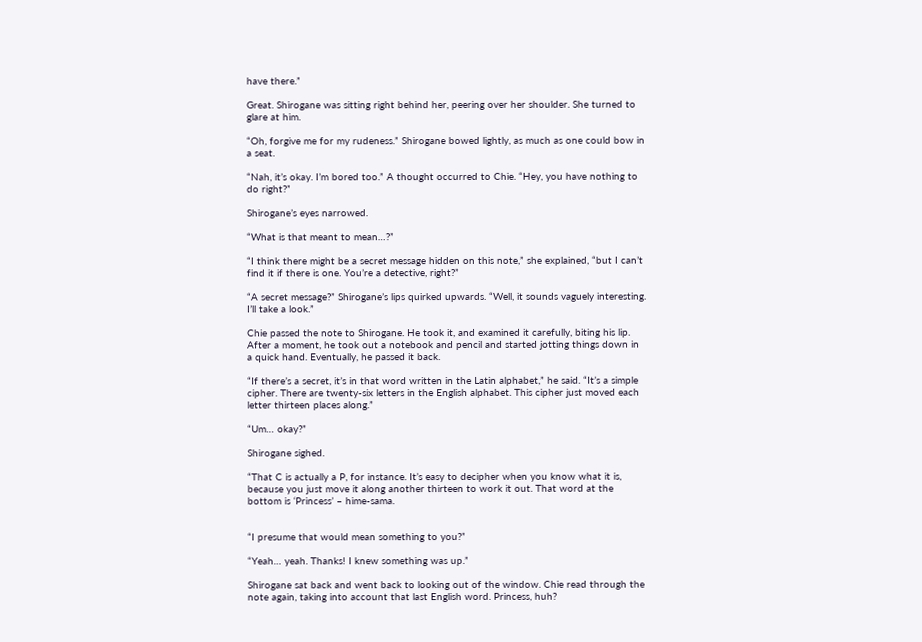have there.”

Great. Shirogane was sitting right behind her, peering over her shoulder. She turned to glare at him.

“Oh, forgive me for my rudeness.” Shirogane bowed lightly, as much as one could bow in a seat.

“Nah, it’s okay. I’m bored too.” A thought occurred to Chie. “Hey, you have nothing to do right?”

Shirogane’s eyes narrowed.

“What is that meant to mean…?”

“I think there might be a secret message hidden on this note,” she explained, “but I can’t find it if there is one. You’re a detective, right?”

“A secret message?” Shirogane’s lips quirked upwards. “Well, it sounds vaguely interesting. I’ll take a look.”

Chie passed the note to Shirogane. He took it, and examined it carefully, biting his lip. After a moment, he took out a notebook and pencil and started jotting things down in a quick hand. Eventually, he passed it back.

“If there’s a secret, it’s in that word written in the Latin alphabet,” he said. “It’s a simple cipher. There are twenty-six letters in the English alphabet. This cipher just moved each letter thirteen places along.”

“Um… okay?”

Shirogane sighed.

“That C is actually a P, for instance. It’s easy to decipher when you know what it is, because you just move it along another thirteen to work it out. That word at the bottom is ‘Princess’ – hime-sama.


“I presume that would mean something to you?”

“Yeah… yeah. Thanks! I knew something was up.”

Shirogane sat back and went back to looking out of the window. Chie read through the note again, taking into account that last English word. Princess, huh?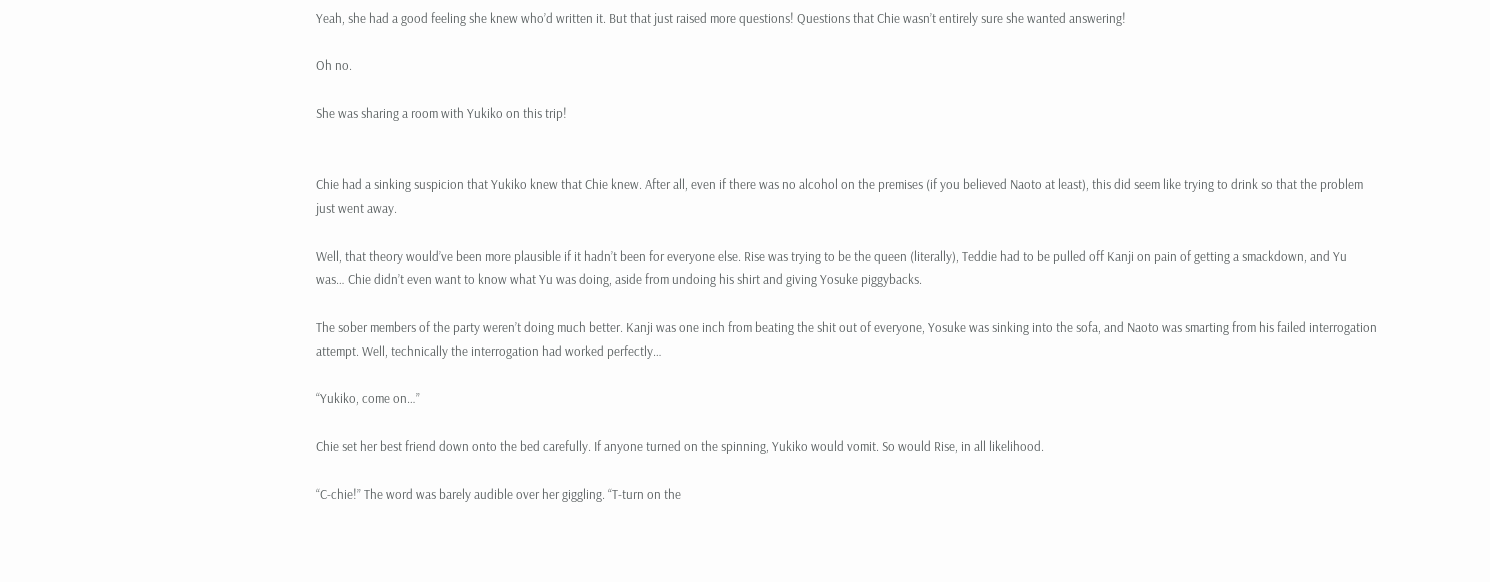Yeah, she had a good feeling she knew who’d written it. But that just raised more questions! Questions that Chie wasn’t entirely sure she wanted answering!

Oh no.

She was sharing a room with Yukiko on this trip!


Chie had a sinking suspicion that Yukiko knew that Chie knew. After all, even if there was no alcohol on the premises (if you believed Naoto at least), this did seem like trying to drink so that the problem just went away.

Well, that theory would’ve been more plausible if it hadn’t been for everyone else. Rise was trying to be the queen (literally), Teddie had to be pulled off Kanji on pain of getting a smackdown, and Yu was… Chie didn’t even want to know what Yu was doing, aside from undoing his shirt and giving Yosuke piggybacks.

The sober members of the party weren’t doing much better. Kanji was one inch from beating the shit out of everyone, Yosuke was sinking into the sofa, and Naoto was smarting from his failed interrogation attempt. Well, technically the interrogation had worked perfectly…

“Yukiko, come on…”

Chie set her best friend down onto the bed carefully. If anyone turned on the spinning, Yukiko would vomit. So would Rise, in all likelihood.

“C-chie!” The word was barely audible over her giggling. “T-turn on the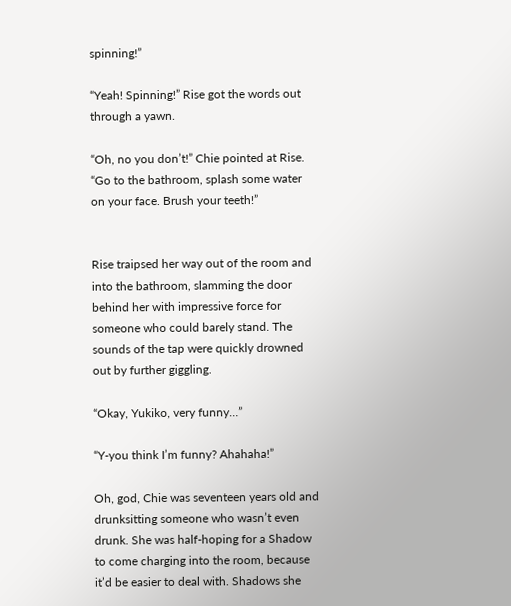spinning!”

“Yeah! Spinning!” Rise got the words out through a yawn.

“Oh, no you don’t!” Chie pointed at Rise. “Go to the bathroom, splash some water on your face. Brush your teeth!”


Rise traipsed her way out of the room and into the bathroom, slamming the door behind her with impressive force for someone who could barely stand. The sounds of the tap were quickly drowned out by further giggling.

“Okay, Yukiko, very funny…”

“Y-you think I’m funny? Ahahaha!”

Oh, god, Chie was seventeen years old and drunksitting someone who wasn’t even drunk. She was half-hoping for a Shadow to come charging into the room, because it’d be easier to deal with. Shadows she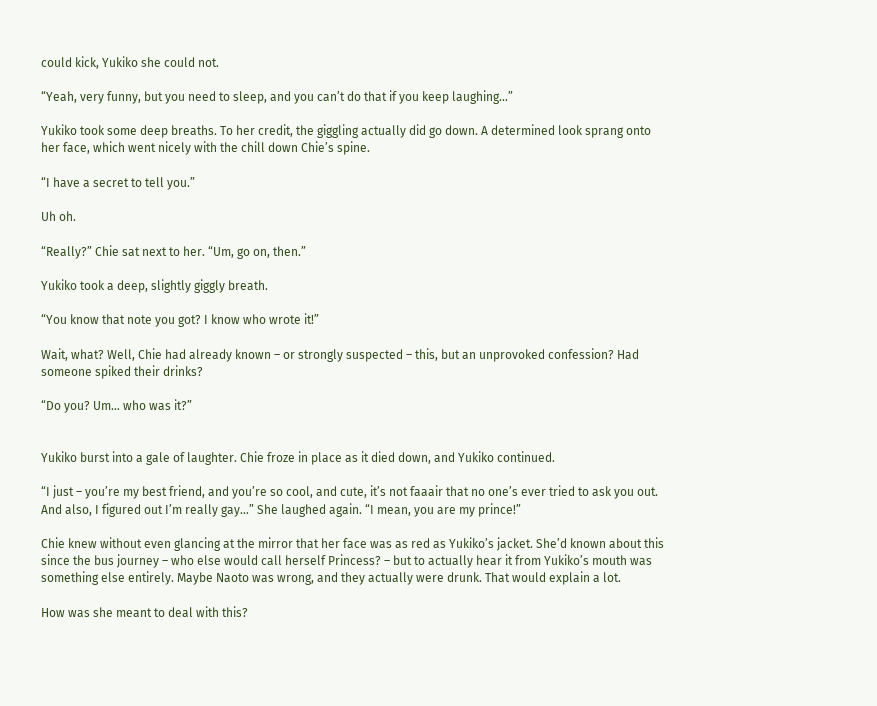could kick, Yukiko she could not.

“Yeah, very funny, but you need to sleep, and you can’t do that if you keep laughing…”

Yukiko took some deep breaths. To her credit, the giggling actually did go down. A determined look sprang onto her face, which went nicely with the chill down Chie’s spine.

“I have a secret to tell you.”

Uh oh.

“Really?” Chie sat next to her. “Um, go on, then.”

Yukiko took a deep, slightly giggly breath.

“You know that note you got? I know who wrote it!”

Wait, what? Well, Chie had already known – or strongly suspected – this, but an unprovoked confession? Had someone spiked their drinks?

“Do you? Um… who was it?”


Yukiko burst into a gale of laughter. Chie froze in place as it died down, and Yukiko continued.

“I just – you’re my best friend, and you’re so cool, and cute, it’s not faaair that no one’s ever tried to ask you out. And also, I figured out I’m really gay…” She laughed again. “I mean, you are my prince!”

Chie knew without even glancing at the mirror that her face was as red as Yukiko’s jacket. She’d known about this since the bus journey – who else would call herself Princess? – but to actually hear it from Yukiko’s mouth was something else entirely. Maybe Naoto was wrong, and they actually were drunk. That would explain a lot.

How was she meant to deal with this?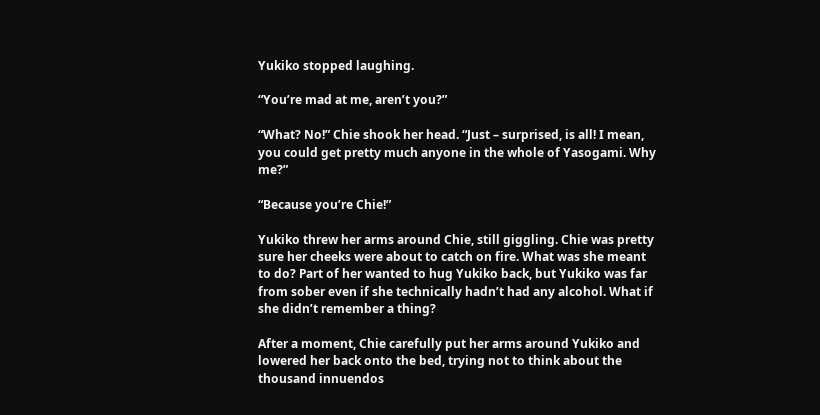Yukiko stopped laughing.

“You’re mad at me, aren’t you?”

“What? No!” Chie shook her head. “Just – surprised, is all! I mean, you could get pretty much anyone in the whole of Yasogami. Why me?”

“Because you’re Chie!”

Yukiko threw her arms around Chie, still giggling. Chie was pretty sure her cheeks were about to catch on fire. What was she meant to do? Part of her wanted to hug Yukiko back, but Yukiko was far from sober even if she technically hadn’t had any alcohol. What if she didn’t remember a thing?

After a moment, Chie carefully put her arms around Yukiko and lowered her back onto the bed, trying not to think about the thousand innuendos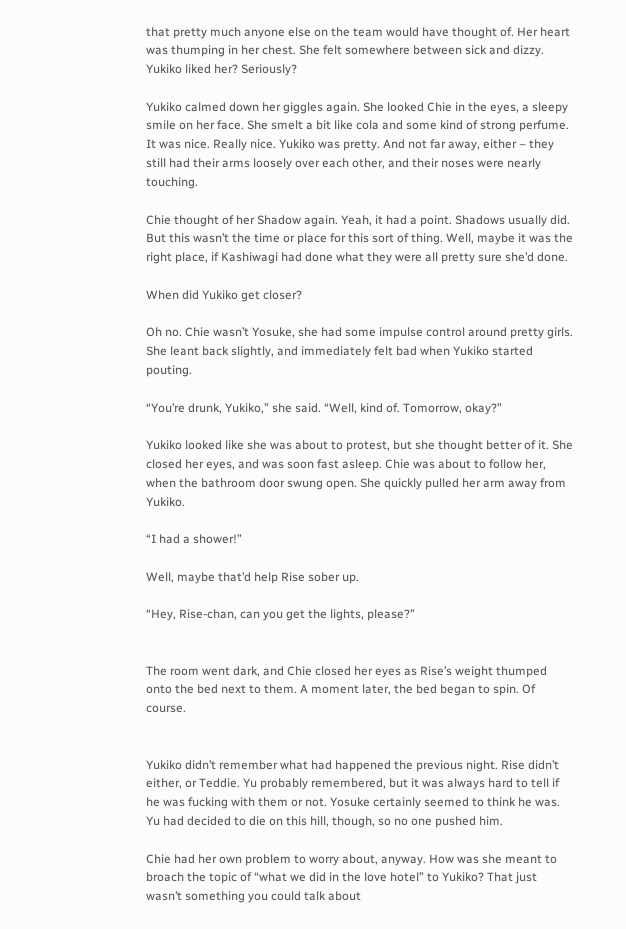that pretty much anyone else on the team would have thought of. Her heart was thumping in her chest. She felt somewhere between sick and dizzy. Yukiko liked her? Seriously?

Yukiko calmed down her giggles again. She looked Chie in the eyes, a sleepy smile on her face. She smelt a bit like cola and some kind of strong perfume. It was nice. Really nice. Yukiko was pretty. And not far away, either – they still had their arms loosely over each other, and their noses were nearly touching.

Chie thought of her Shadow again. Yeah, it had a point. Shadows usually did. But this wasn’t the time or place for this sort of thing. Well, maybe it was the right place, if Kashiwagi had done what they were all pretty sure she’d done.

When did Yukiko get closer?

Oh no. Chie wasn’t Yosuke, she had some impulse control around pretty girls. She leant back slightly, and immediately felt bad when Yukiko started pouting.

“You’re drunk, Yukiko,” she said. “Well, kind of. Tomorrow, okay?”

Yukiko looked like she was about to protest, but she thought better of it. She closed her eyes, and was soon fast asleep. Chie was about to follow her, when the bathroom door swung open. She quickly pulled her arm away from Yukiko.

“I had a shower!”

Well, maybe that’d help Rise sober up.

“Hey, Rise-chan, can you get the lights, please?”


The room went dark, and Chie closed her eyes as Rise’s weight thumped onto the bed next to them. A moment later, the bed began to spin. Of course.


Yukiko didn’t remember what had happened the previous night. Rise didn’t either, or Teddie. Yu probably remembered, but it was always hard to tell if he was fucking with them or not. Yosuke certainly seemed to think he was. Yu had decided to die on this hill, though, so no one pushed him.

Chie had her own problem to worry about, anyway. How was she meant to broach the topic of “what we did in the love hotel” to Yukiko? That just wasn’t something you could talk about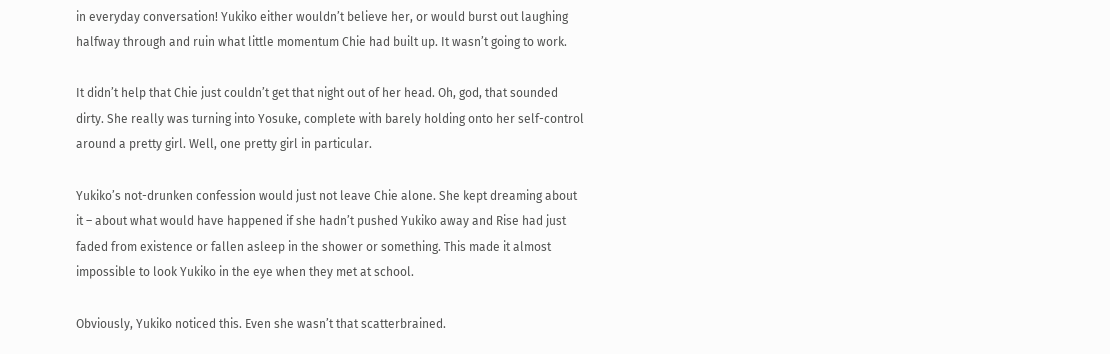in everyday conversation! Yukiko either wouldn’t believe her, or would burst out laughing halfway through and ruin what little momentum Chie had built up. It wasn’t going to work.

It didn’t help that Chie just couldn’t get that night out of her head. Oh, god, that sounded dirty. She really was turning into Yosuke, complete with barely holding onto her self-control around a pretty girl. Well, one pretty girl in particular.

Yukiko’s not-drunken confession would just not leave Chie alone. She kept dreaming about it – about what would have happened if she hadn’t pushed Yukiko away and Rise had just faded from existence or fallen asleep in the shower or something. This made it almost impossible to look Yukiko in the eye when they met at school.

Obviously, Yukiko noticed this. Even she wasn’t that scatterbrained.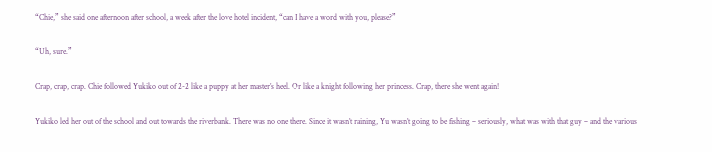“Chie,” she said one afternoon after school, a week after the love hotel incident, “can I have a word with you, please?”

“Uh, sure.”

Crap, crap, crap. Chie followed Yukiko out of 2-2 like a puppy at her master’s heel. Or like a knight following her princess. Crap, there she went again!

Yukiko led her out of the school and out towards the riverbank. There was no one there. Since it wasn’t raining, Yu wasn’t going to be fishing – seriously, what was with that guy – and the various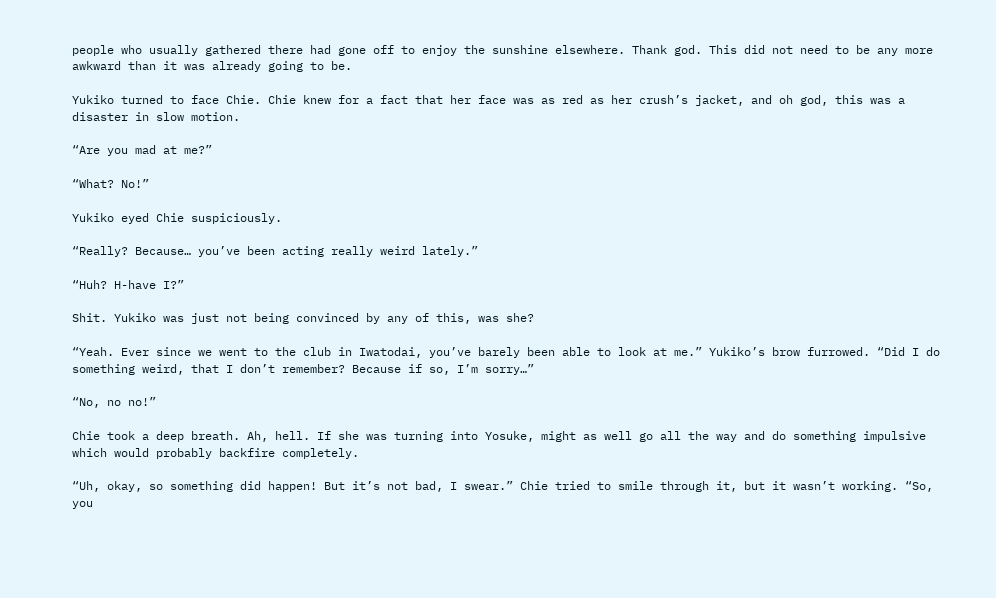people who usually gathered there had gone off to enjoy the sunshine elsewhere. Thank god. This did not need to be any more awkward than it was already going to be.

Yukiko turned to face Chie. Chie knew for a fact that her face was as red as her crush’s jacket, and oh god, this was a disaster in slow motion.

“Are you mad at me?”

“What? No!”

Yukiko eyed Chie suspiciously.

“Really? Because… you’ve been acting really weird lately.”

“Huh? H-have I?”

Shit. Yukiko was just not being convinced by any of this, was she?

“Yeah. Ever since we went to the club in Iwatodai, you’ve barely been able to look at me.” Yukiko’s brow furrowed. “Did I do something weird, that I don’t remember? Because if so, I’m sorry…”

“No, no no!”

Chie took a deep breath. Ah, hell. If she was turning into Yosuke, might as well go all the way and do something impulsive which would probably backfire completely.

“Uh, okay, so something did happen! But it’s not bad, I swear.” Chie tried to smile through it, but it wasn’t working. “So, you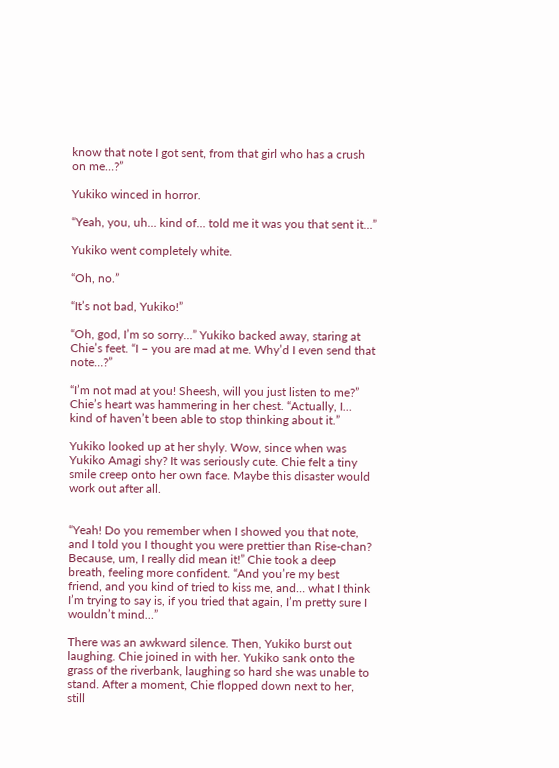know that note I got sent, from that girl who has a crush on me…?”

Yukiko winced in horror.

“Yeah, you, uh… kind of… told me it was you that sent it…”

Yukiko went completely white.

“Oh, no.”

“It’s not bad, Yukiko!”

“Oh, god, I’m so sorry…” Yukiko backed away, staring at Chie’s feet. “I – you are mad at me. Why’d I even send that note…?”

“I’m not mad at you! Sheesh, will you just listen to me?” Chie’s heart was hammering in her chest. “Actually, I… kind of haven’t been able to stop thinking about it.”

Yukiko looked up at her shyly. Wow, since when was Yukiko Amagi shy? It was seriously cute. Chie felt a tiny smile creep onto her own face. Maybe this disaster would work out after all.


“Yeah! Do you remember when I showed you that note, and I told you I thought you were prettier than Rise-chan? Because, um, I really did mean it!” Chie took a deep breath, feeling more confident. “And you’re my best friend, and you kind of tried to kiss me, and… what I think I’m trying to say is, if you tried that again, I’m pretty sure I wouldn’t mind…”

There was an awkward silence. Then, Yukiko burst out laughing. Chie joined in with her. Yukiko sank onto the grass of the riverbank, laughing so hard she was unable to stand. After a moment, Chie flopped down next to her, still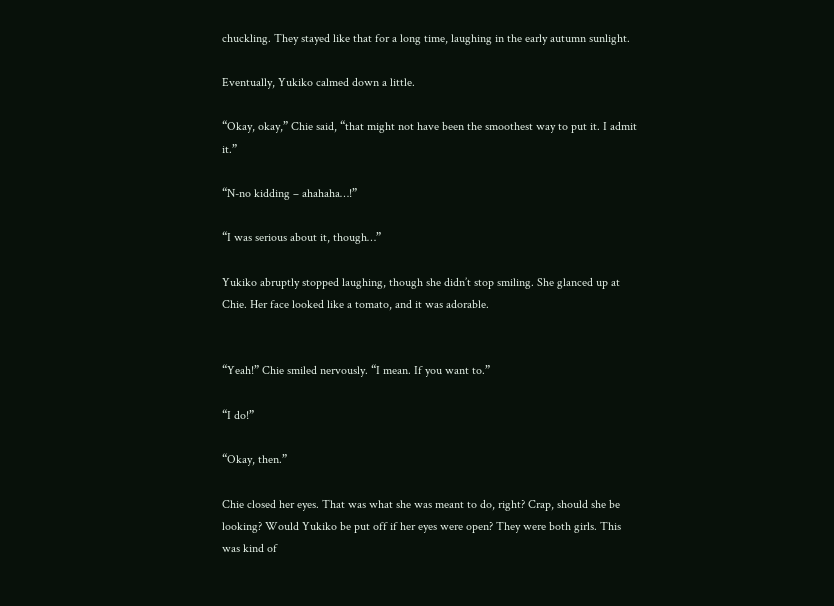chuckling. They stayed like that for a long time, laughing in the early autumn sunlight.

Eventually, Yukiko calmed down a little.

“Okay, okay,” Chie said, “that might not have been the smoothest way to put it. I admit it.”

“N-no kidding – ahahaha…!”

“I was serious about it, though…”

Yukiko abruptly stopped laughing, though she didn’t stop smiling. She glanced up at Chie. Her face looked like a tomato, and it was adorable.


“Yeah!” Chie smiled nervously. “I mean. If you want to.”

“I do!”

“Okay, then.”

Chie closed her eyes. That was what she was meant to do, right? Crap, should she be looking? Would Yukiko be put off if her eyes were open? They were both girls. This was kind of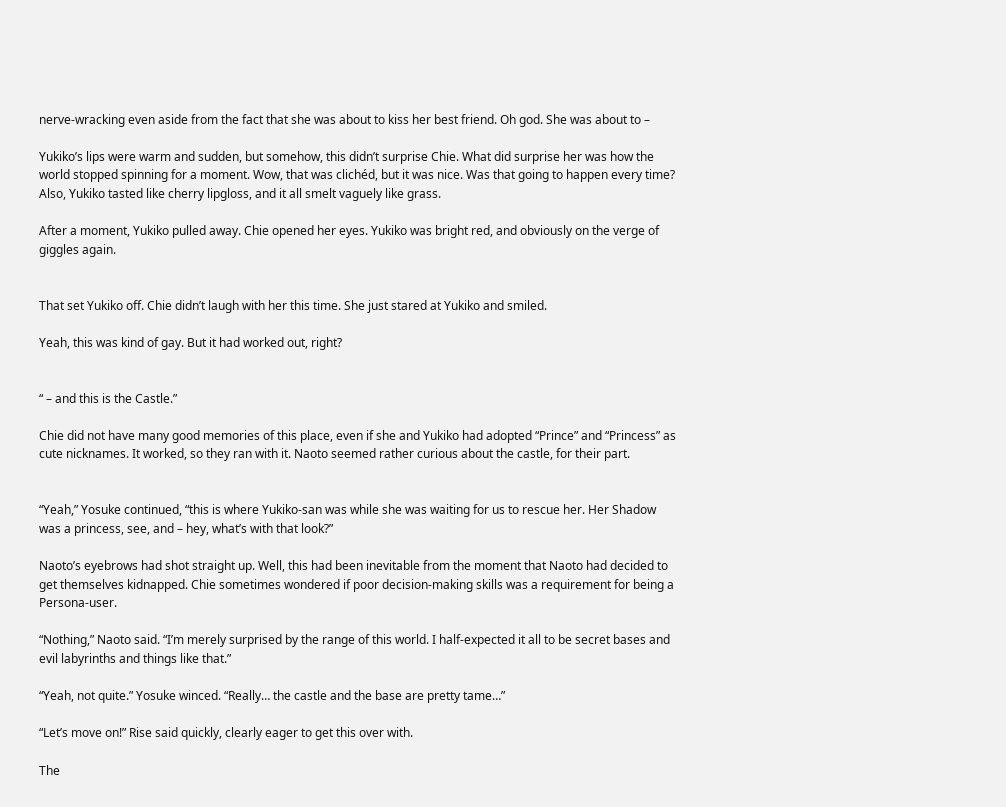nerve-wracking even aside from the fact that she was about to kiss her best friend. Oh god. She was about to –

Yukiko’s lips were warm and sudden, but somehow, this didn’t surprise Chie. What did surprise her was how the world stopped spinning for a moment. Wow, that was clichéd, but it was nice. Was that going to happen every time? Also, Yukiko tasted like cherry lipgloss, and it all smelt vaguely like grass.

After a moment, Yukiko pulled away. Chie opened her eyes. Yukiko was bright red, and obviously on the verge of giggles again.


That set Yukiko off. Chie didn’t laugh with her this time. She just stared at Yukiko and smiled.

Yeah, this was kind of gay. But it had worked out, right?


“ – and this is the Castle.”

Chie did not have many good memories of this place, even if she and Yukiko had adopted “Prince” and “Princess” as cute nicknames. It worked, so they ran with it. Naoto seemed rather curious about the castle, for their part.


“Yeah,” Yosuke continued, “this is where Yukiko-san was while she was waiting for us to rescue her. Her Shadow was a princess, see, and – hey, what’s with that look?”

Naoto’s eyebrows had shot straight up. Well, this had been inevitable from the moment that Naoto had decided to get themselves kidnapped. Chie sometimes wondered if poor decision-making skills was a requirement for being a Persona-user.

“Nothing,” Naoto said. “I’m merely surprised by the range of this world. I half-expected it all to be secret bases and evil labyrinths and things like that.”

“Yeah, not quite.” Yosuke winced. “Really… the castle and the base are pretty tame…”

“Let’s move on!” Rise said quickly, clearly eager to get this over with.

The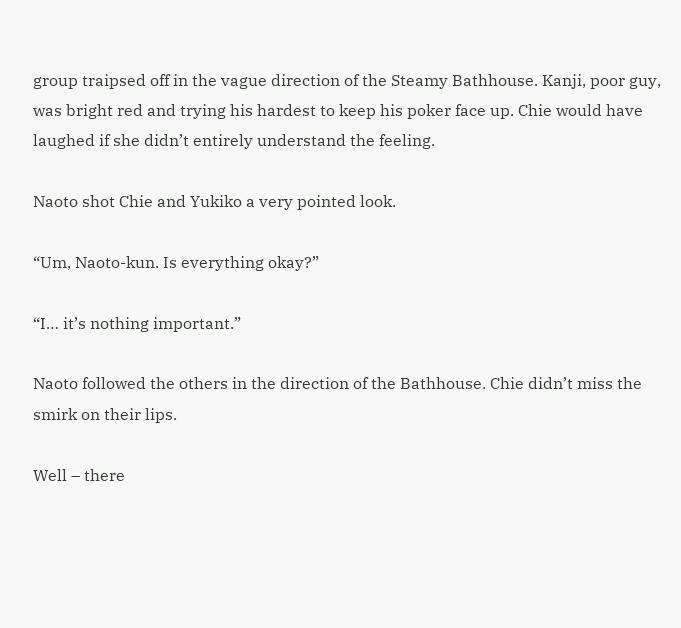group traipsed off in the vague direction of the Steamy Bathhouse. Kanji, poor guy, was bright red and trying his hardest to keep his poker face up. Chie would have laughed if she didn’t entirely understand the feeling.

Naoto shot Chie and Yukiko a very pointed look.

“Um, Naoto-kun. Is everything okay?”

“I… it’s nothing important.”

Naoto followed the others in the direction of the Bathhouse. Chie didn’t miss the smirk on their lips.

Well – there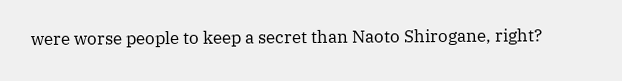were worse people to keep a secret than Naoto Shirogane, right?